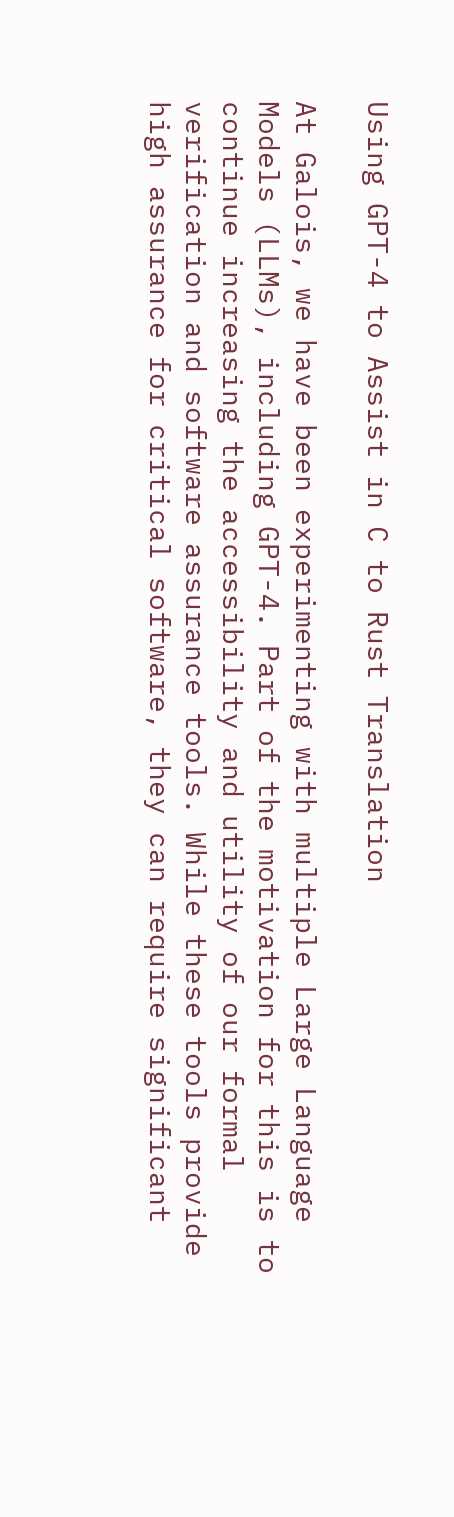Using GPT-4 to Assist in C to Rust Translation

At Galois, we have been experimenting with multiple Large Language Models (LLMs), including GPT-4. Part of the motivation for this is to continue increasing the accessibility and utility of our formal verification and software assurance tools. While these tools provide high assurance for critical software, they can require significant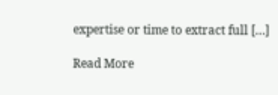expertise or time to extract full […]

Read More